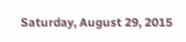Saturday, August 29, 2015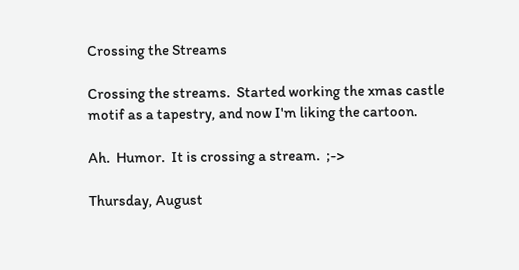Crossing the Streams

Crossing the streams.  Started working the xmas castle motif as a tapestry, and now I'm liking the cartoon.

Ah.  Humor.  It is crossing a stream.  ;->

Thursday, August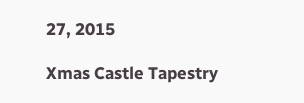27, 2015

Xmas Castle Tapestry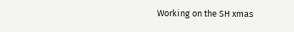Working on the SH xmas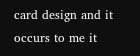card design and it occurs to me it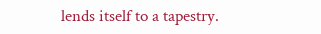lends itself to a tapestry.